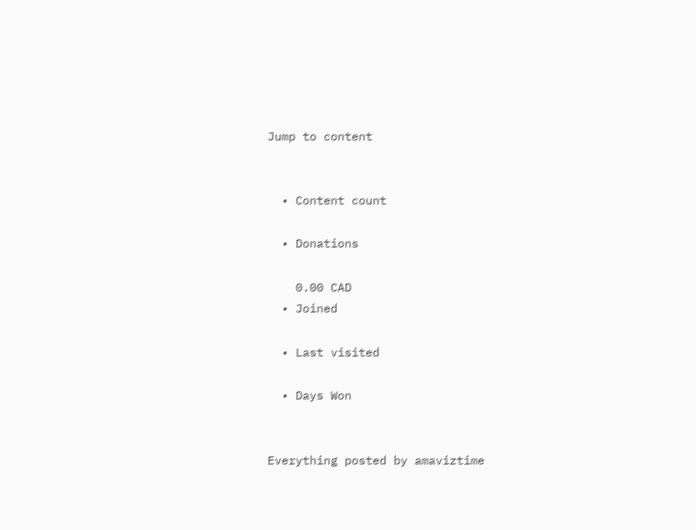Jump to content


  • Content count

  • Donations

    0.00 CAD
  • Joined

  • Last visited

  • Days Won


Everything posted by amaviztime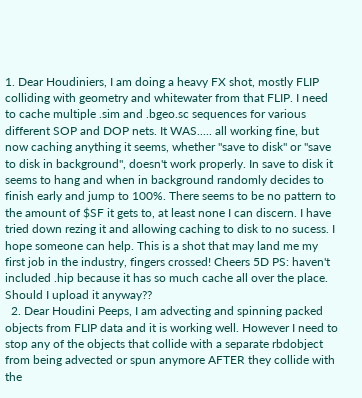1. Dear Houdiniers, I am doing a heavy FX shot, mostly FLIP colliding with geometry and whitewater from that FLIP. I need to cache multiple .sim and .bgeo.sc sequences for various different SOP and DOP nets. It WAS..... all working fine, but now caching anything it seems, whether "save to disk" or "save to disk in background", doesn't work properly. In save to disk it seems to hang and when in background randomly decides to finish early and jump to 100%. There seems to be no pattern to the amount of $SF it gets to, at least none I can discern. I have tried down rezing it and allowing caching to disk to no sucess. I hope someone can help. This is a shot that may land me my first job in the industry, fingers crossed! Cheers 5D PS: haven't included .hip because it has so much cache all over the place. Should I upload it anyway??
  2. Dear Houdini Peeps, I am advecting and spinning packed objects from FLIP data and it is working well. However I need to stop any of the objects that collide with a separate rbdobject from being advected or spun anymore AFTER they collide with the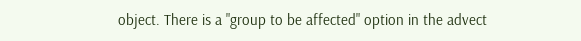object. There is a "group to be affected" option in the advect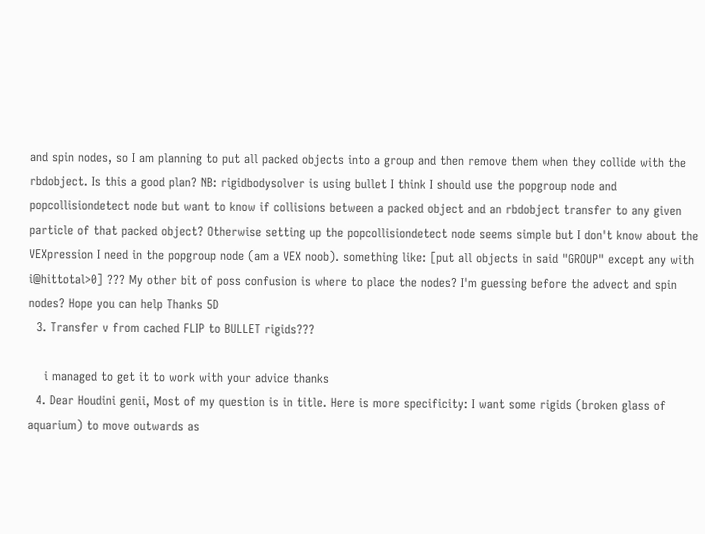and spin nodes, so I am planning to put all packed objects into a group and then remove them when they collide with the rbdobject. Is this a good plan? NB: rigidbodysolver is using bullet I think I should use the popgroup node and popcollisiondetect node but want to know if collisions between a packed object and an rbdobject transfer to any given particle of that packed object? Otherwise setting up the popcollisiondetect node seems simple but I don't know about the VEXpression I need in the popgroup node (am a VEX noob). something like: [put all objects in said "GROUP" except any with i@hittotal>0] ??? My other bit of poss confusion is where to place the nodes? I'm guessing before the advect and spin nodes? Hope you can help Thanks 5D
  3. Transfer v from cached FLIP to BULLET rigids???

    i managed to get it to work with your advice thanks
  4. Dear Houdini genii, Most of my question is in title. Here is more specificity: I want some rigids (broken glass of aquarium) to move outwards as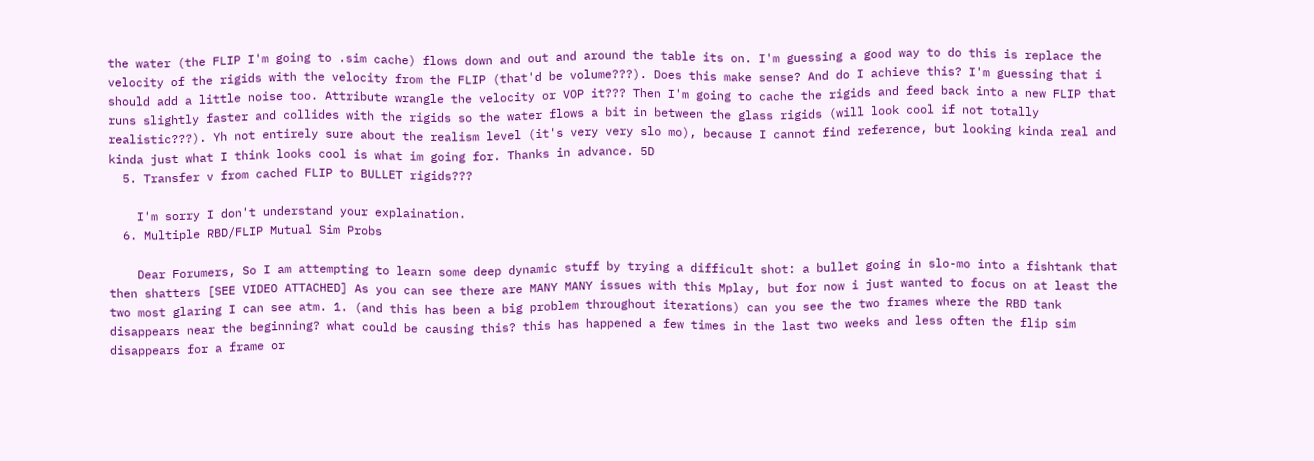the water (the FLIP I'm going to .sim cache) flows down and out and around the table its on. I'm guessing a good way to do this is replace the velocity of the rigids with the velocity from the FLIP (that'd be volume???). Does this make sense? And do I achieve this? I'm guessing that i should add a little noise too. Attribute wrangle the velocity or VOP it??? Then I'm going to cache the rigids and feed back into a new FLIP that runs slightly faster and collides with the rigids so the water flows a bit in between the glass rigids (will look cool if not totally realistic???). Yh not entirely sure about the realism level (it's very very slo mo), because I cannot find reference, but looking kinda real and kinda just what I think looks cool is what im going for. Thanks in advance. 5D
  5. Transfer v from cached FLIP to BULLET rigids???

    I'm sorry I don't understand your explaination.
  6. Multiple RBD/FLIP Mutual Sim Probs

    Dear Forumers, So I am attempting to learn some deep dynamic stuff by trying a difficult shot: a bullet going in slo-mo into a fishtank that then shatters [SEE VIDEO ATTACHED] As you can see there are MANY MANY issues with this Mplay, but for now i just wanted to focus on at least the two most glaring I can see atm. 1. (and this has been a big problem throughout iterations) can you see the two frames where the RBD tank disappears near the beginning? what could be causing this? this has happened a few times in the last two weeks and less often the flip sim disappears for a frame or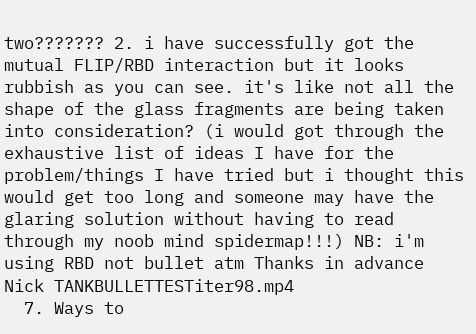two??????? 2. i have successfully got the mutual FLIP/RBD interaction but it looks rubbish as you can see. it's like not all the shape of the glass fragments are being taken into consideration? (i would got through the exhaustive list of ideas I have for the problem/things I have tried but i thought this would get too long and someone may have the glaring solution without having to read through my noob mind spidermap!!!) NB: i'm using RBD not bullet atm Thanks in advance Nick TANKBULLETTESTiter98.mp4
  7. Ways to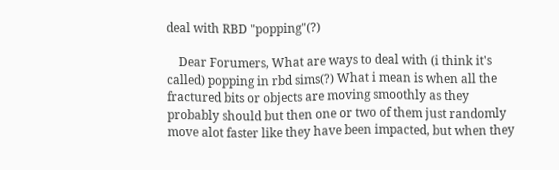deal with RBD "popping"(?)

    Dear Forumers, What are ways to deal with (i think it's called) popping in rbd sims(?) What i mean is when all the fractured bits or objects are moving smoothly as they probably should but then one or two of them just randomly move alot faster like they have been impacted, but when they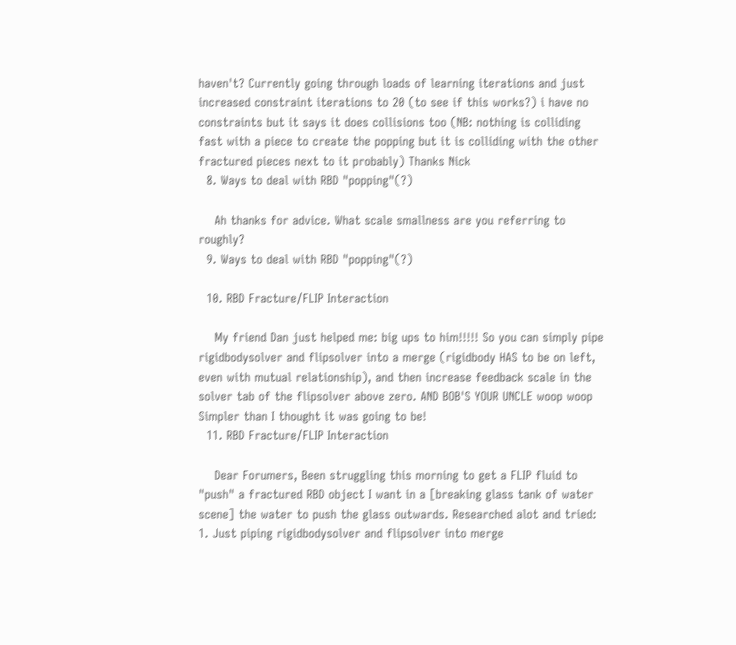haven't? Currently going through loads of learning iterations and just increased constraint iterations to 20 (to see if this works?) i have no constraints but it says it does collisions too (NB: nothing is colliding fast with a piece to create the popping but it is colliding with the other fractured pieces next to it probably) Thanks Nick
  8. Ways to deal with RBD "popping"(?)

    Ah thanks for advice. What scale smallness are you referring to roughly?
  9. Ways to deal with RBD "popping"(?)

  10. RBD Fracture/FLIP Interaction

    My friend Dan just helped me: big ups to him!!!!! So you can simply pipe rigidbodysolver and flipsolver into a merge (rigidbody HAS to be on left, even with mutual relationship), and then increase feedback scale in the solver tab of the flipsolver above zero. AND BOB'S YOUR UNCLE woop woop Simpler than I thought it was going to be!
  11. RBD Fracture/FLIP Interaction

    Dear Forumers, Been struggling this morning to get a FLIP fluid to "push" a fractured RBD object I want in a [breaking glass tank of water scene] the water to push the glass outwards. Researched alot and tried: 1. Just piping rigidbodysolver and flipsolver into merge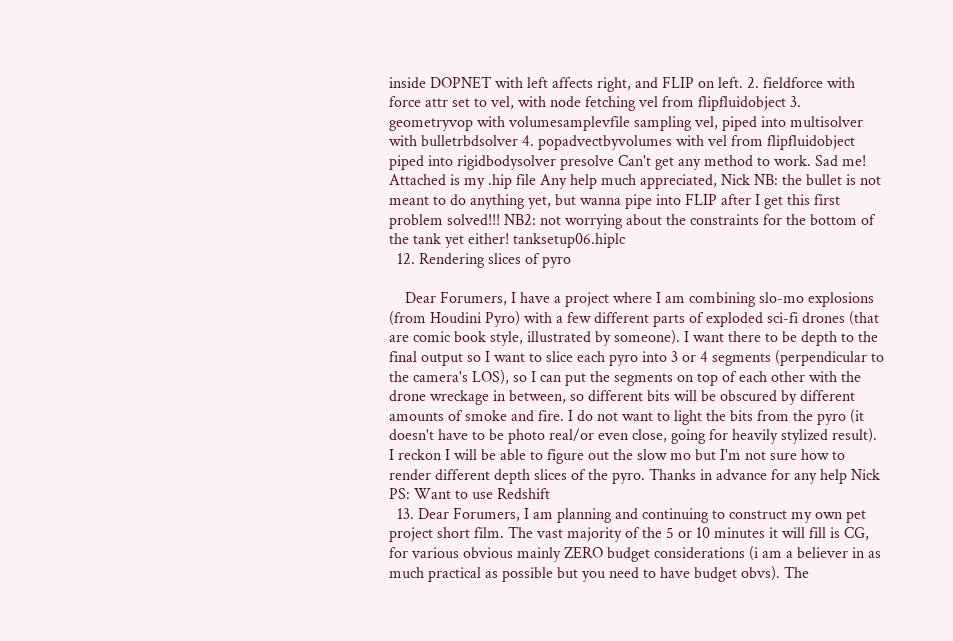inside DOPNET with left affects right, and FLIP on left. 2. fieldforce with force attr set to vel, with node fetching vel from flipfluidobject 3. geometryvop with volumesamplevfile sampling vel, piped into multisolver with bulletrbdsolver 4. popadvectbyvolumes with vel from flipfluidobject piped into rigidbodysolver presolve Can't get any method to work. Sad me! Attached is my .hip file Any help much appreciated, Nick NB: the bullet is not meant to do anything yet, but wanna pipe into FLIP after I get this first problem solved!!! NB2: not worrying about the constraints for the bottom of the tank yet either! tanksetup06.hiplc
  12. Rendering slices of pyro

    Dear Forumers, I have a project where I am combining slo-mo explosions (from Houdini Pyro) with a few different parts of exploded sci-fi drones (that are comic book style, illustrated by someone). I want there to be depth to the final output so I want to slice each pyro into 3 or 4 segments (perpendicular to the camera's LOS), so I can put the segments on top of each other with the drone wreckage in between, so different bits will be obscured by different amounts of smoke and fire. I do not want to light the bits from the pyro (it doesn't have to be photo real/or even close, going for heavily stylized result). I reckon I will be able to figure out the slow mo but I'm not sure how to render different depth slices of the pyro. Thanks in advance for any help Nick PS: Want to use Redshift
  13. Dear Forumers, I am planning and continuing to construct my own pet project short film. The vast majority of the 5 or 10 minutes it will fill is CG, for various obvious mainly ZERO budget considerations (i am a believer in as much practical as possible but you need to have budget obvs). The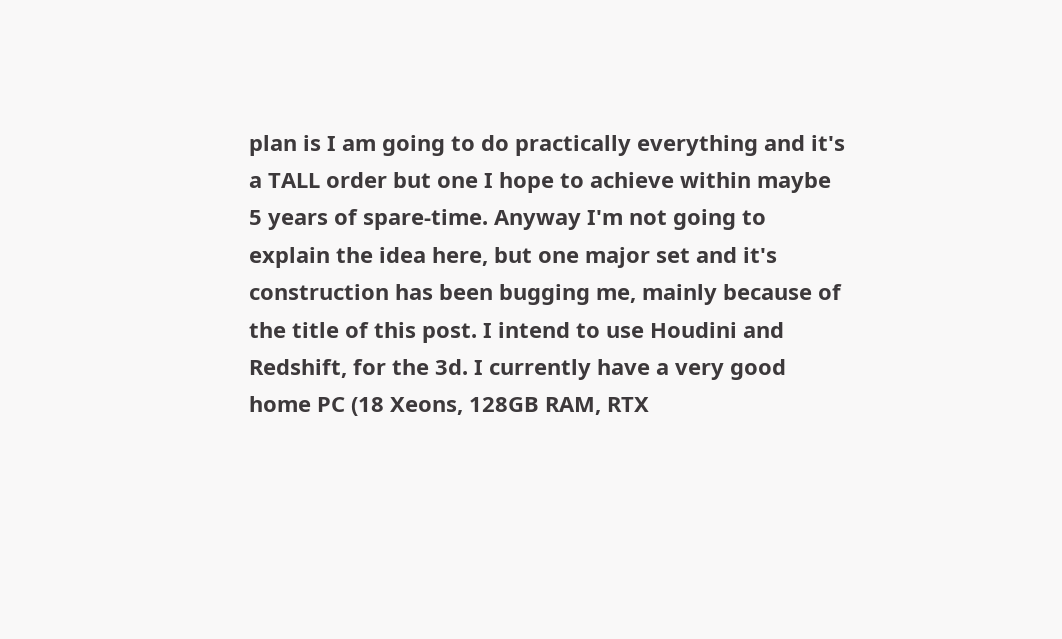plan is I am going to do practically everything and it's a TALL order but one I hope to achieve within maybe 5 years of spare-time. Anyway I'm not going to explain the idea here, but one major set and it's construction has been bugging me, mainly because of the title of this post. I intend to use Houdini and Redshift, for the 3d. I currently have a very good home PC (18 Xeons, 128GB RAM, RTX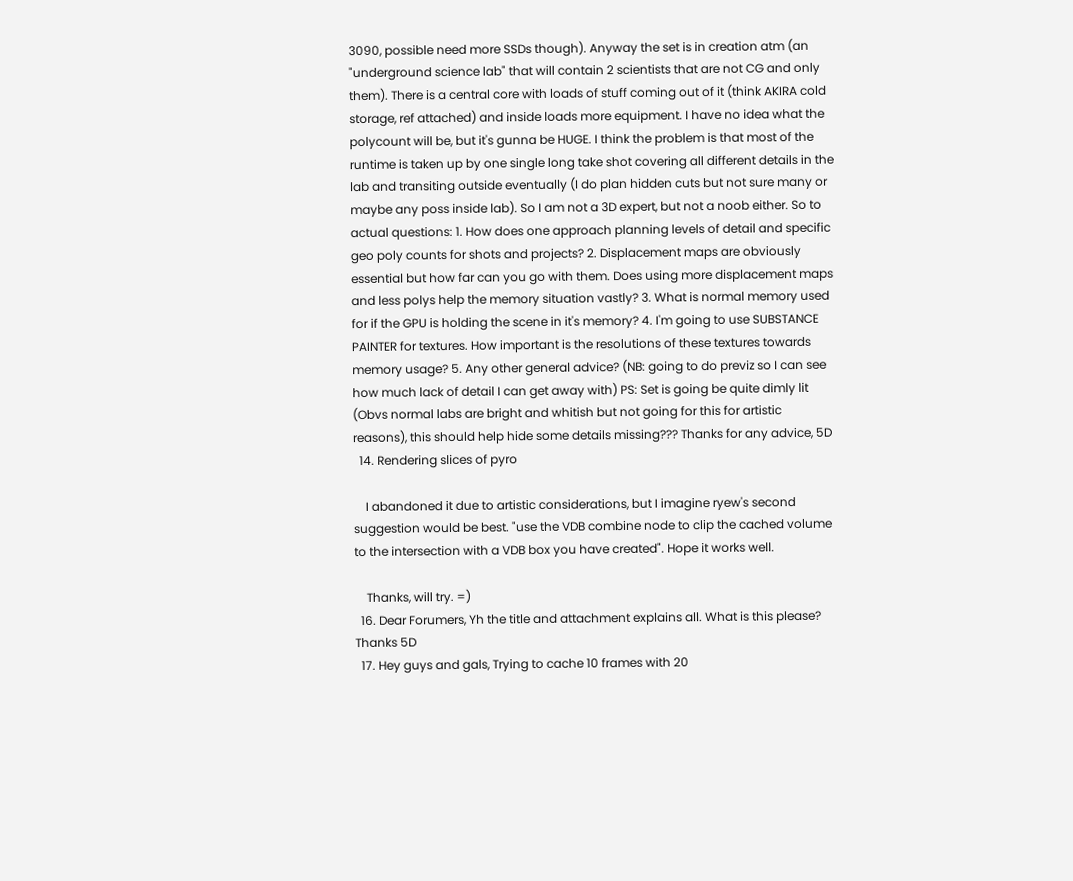3090, possible need more SSDs though). Anyway the set is in creation atm (an "underground science lab" that will contain 2 scientists that are not CG and only them). There is a central core with loads of stuff coming out of it (think AKIRA cold storage, ref attached) and inside loads more equipment. I have no idea what the polycount will be, but it's gunna be HUGE. I think the problem is that most of the runtime is taken up by one single long take shot covering all different details in the lab and transiting outside eventually (I do plan hidden cuts but not sure many or maybe any poss inside lab). So I am not a 3D expert, but not a noob either. So to actual questions: 1. How does one approach planning levels of detail and specific geo poly counts for shots and projects? 2. Displacement maps are obviously essential but how far can you go with them. Does using more displacement maps and less polys help the memory situation vastly? 3. What is normal memory used for if the GPU is holding the scene in it's memory? 4. I'm going to use SUBSTANCE PAINTER for textures. How important is the resolutions of these textures towards memory usage? 5. Any other general advice? (NB: going to do previz so I can see how much lack of detail I can get away with) PS: Set is going be quite dimly lit (Obvs normal labs are bright and whitish but not going for this for artistic reasons), this should help hide some details missing??? Thanks for any advice, 5D
  14. Rendering slices of pyro

    I abandoned it due to artistic considerations, but I imagine ryew's second suggestion would be best. "use the VDB combine node to clip the cached volume to the intersection with a VDB box you have created". Hope it works well.

    Thanks, will try. =)
  16. Dear Forumers, Yh the title and attachment explains all. What is this please? Thanks 5D
  17. Hey guys and gals, Trying to cache 10 frames with 20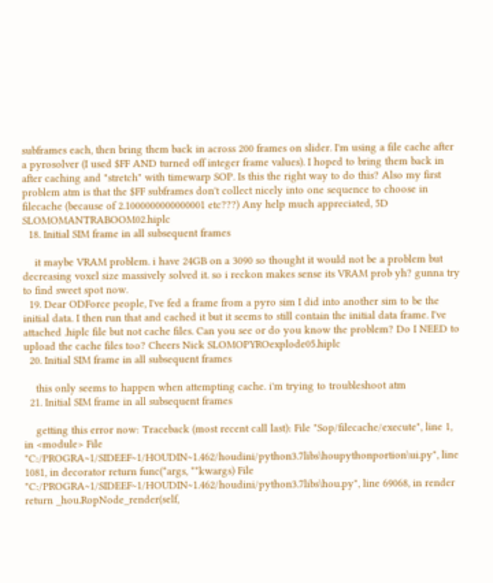subframes each, then bring them back in across 200 frames on slider. I'm using a file cache after a pyrosolver (I used $FF AND turned off integer frame values). I hoped to bring them back in after caching and "stretch" with timewarp SOP. Is this the right way to do this? Also my first problem atm is that the $FF subframes don't collect nicely into one sequence to choose in filecache (because of 2.1000000000000001 etc???) Any help much appreciated, 5D SLOMOMANTRABOOM02.hiplc
  18. Initial SIM frame in all subsequent frames

    it maybe VRAM problem. i have 24GB on a 3090 so thought it would not be a problem but decreasing voxel size massively solved it. so i reckon makes sense its VRAM prob yh? gunna try to find sweet spot now.
  19. Dear ODForce people, I've fed a frame from a pyro sim I did into another sim to be the initial data. I then run that and cached it but it seems to still contain the initial data frame. I've attached .hiplc file but not cache files. Can you see or do you know the problem? Do I NEED to upload the cache files too? Cheers Nick SLOMOPYROexplode05.hiplc
  20. Initial SIM frame in all subsequent frames

    this only seems to happen when attempting cache. i'm trying to troubleshoot atm
  21. Initial SIM frame in all subsequent frames

    getting this error now: Traceback (most recent call last): File "Sop/filecache/execute", line 1, in <module> File "C:/PROGRA~1/SIDEEF~1/HOUDIN~1.462/houdini/python3.7libs\houpythonportion\ui.py", line 1081, in decorator return func(*args, **kwargs) File "C:/PROGRA~1/SIDEEF~1/HOUDIN~1.462/houdini/python3.7libs\hou.py", line 69068, in render return _hou.RopNode_render(self,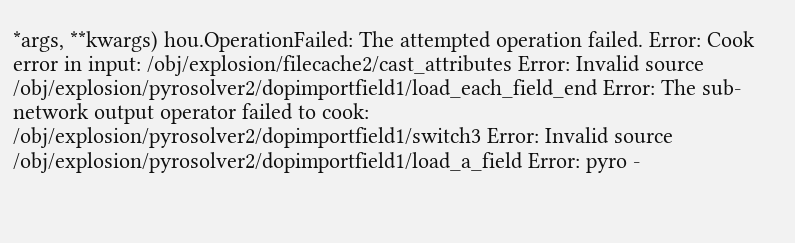*args, **kwargs) hou.OperationFailed: The attempted operation failed. Error: Cook error in input: /obj/explosion/filecache2/cast_attributes Error: Invalid source /obj/explosion/pyrosolver2/dopimportfield1/load_each_field_end Error: The sub-network output operator failed to cook: /obj/explosion/pyrosolver2/dopimportfield1/switch3 Error: Invalid source /obj/explosion/pyrosolver2/dopimportfield1/load_a_field Error: pyro -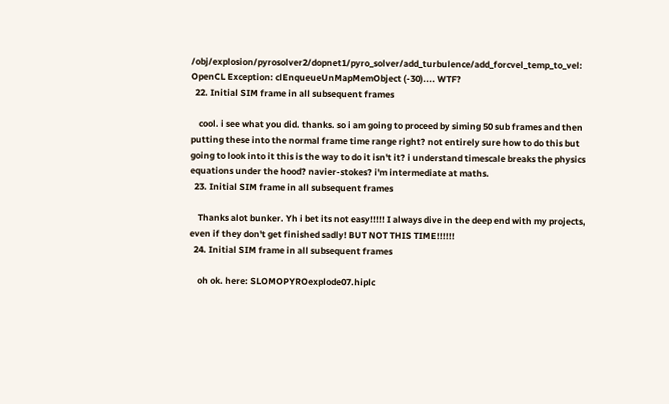/obj/explosion/pyrosolver2/dopnet1/pyro_solver/add_turbulence/add_forcvel_temp_to_vel: OpenCL Exception: clEnqueueUnMapMemObject (-30).... WTF?
  22. Initial SIM frame in all subsequent frames

    cool. i see what you did. thanks. so i am going to proceed by siming 50 sub frames and then putting these into the normal frame time range right? not entirely sure how to do this but going to look into it this is the way to do it isn't it? i understand timescale breaks the physics equations under the hood? navier-stokes? i'm intermediate at maths.
  23. Initial SIM frame in all subsequent frames

    Thanks alot bunker. Yh i bet its not easy!!!!! I always dive in the deep end with my projects, even if they don't get finished sadly! BUT NOT THIS TIME!!!!!!
  24. Initial SIM frame in all subsequent frames

    oh ok. here: SLOMOPYROexplode07.hiplc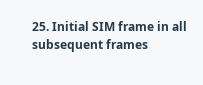25. Initial SIM frame in all subsequent frames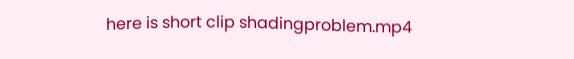here is short clip shadingproblem.mp4